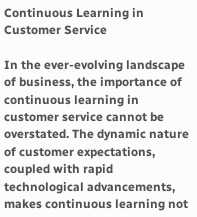Continuous Learning in Customer Service

In the ever-evolving landscape of business, the importance of continuous learning in customer service cannot be overstated. The dynamic nature of customer expectations, coupled with rapid technological advancements, makes continuous learning not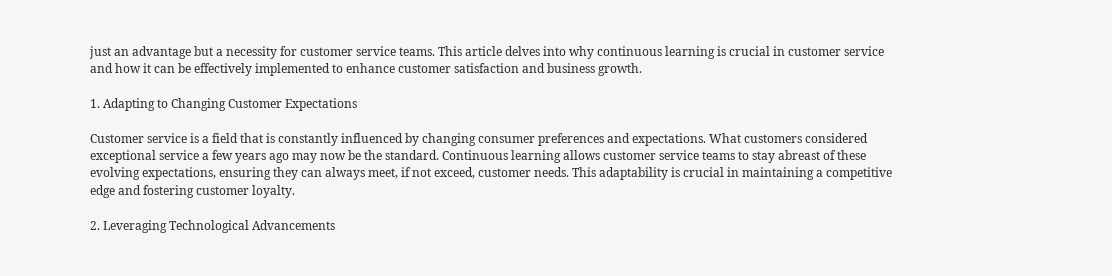just an advantage but a necessity for customer service teams. This article delves into why continuous learning is crucial in customer service and how it can be effectively implemented to enhance customer satisfaction and business growth.

1. Adapting to Changing Customer Expectations

Customer service is a field that is constantly influenced by changing consumer preferences and expectations. What customers considered exceptional service a few years ago may now be the standard. Continuous learning allows customer service teams to stay abreast of these evolving expectations, ensuring they can always meet, if not exceed, customer needs. This adaptability is crucial in maintaining a competitive edge and fostering customer loyalty.

2. Leveraging Technological Advancements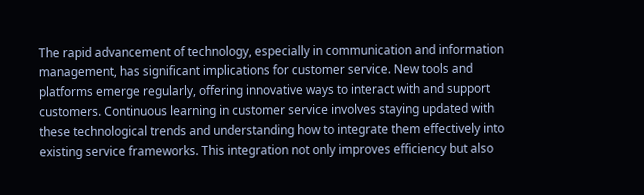The rapid advancement of technology, especially in communication and information management, has significant implications for customer service. New tools and platforms emerge regularly, offering innovative ways to interact with and support customers. Continuous learning in customer service involves staying updated with these technological trends and understanding how to integrate them effectively into existing service frameworks. This integration not only improves efficiency but also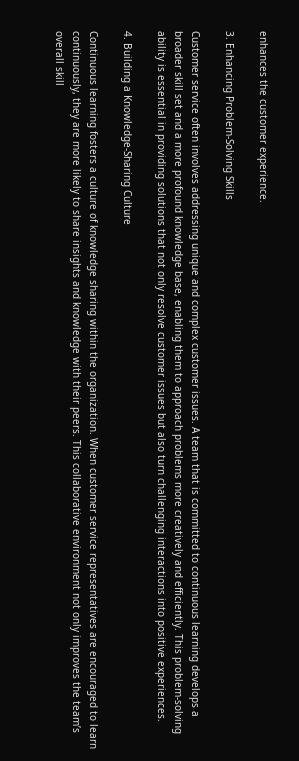enhances the customer experience.

3. Enhancing Problem-Solving Skills

Customer service often involves addressing unique and complex customer issues. A team that is committed to continuous learning develops a broader skill set and a more profound knowledge base, enabling them to approach problems more creatively and efficiently. This problem-solving ability is essential in providing solutions that not only resolve customer issues but also turn challenging interactions into positive experiences.

4. Building a Knowledge-Sharing Culture

Continuous learning fosters a culture of knowledge sharing within the organization. When customer service representatives are encouraged to learn continuously, they are more likely to share insights and knowledge with their peers. This collaborative environment not only improves the team’s overall skill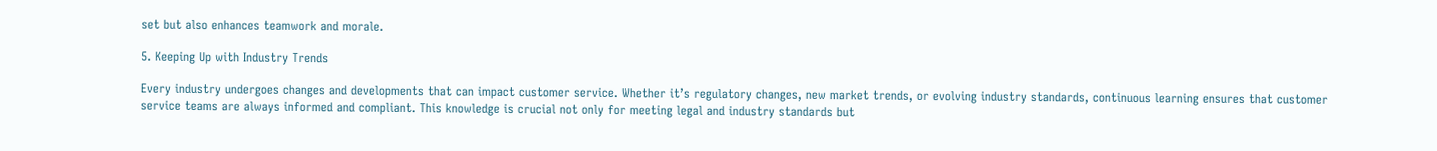set but also enhances teamwork and morale.

5. Keeping Up with Industry Trends

Every industry undergoes changes and developments that can impact customer service. Whether it’s regulatory changes, new market trends, or evolving industry standards, continuous learning ensures that customer service teams are always informed and compliant. This knowledge is crucial not only for meeting legal and industry standards but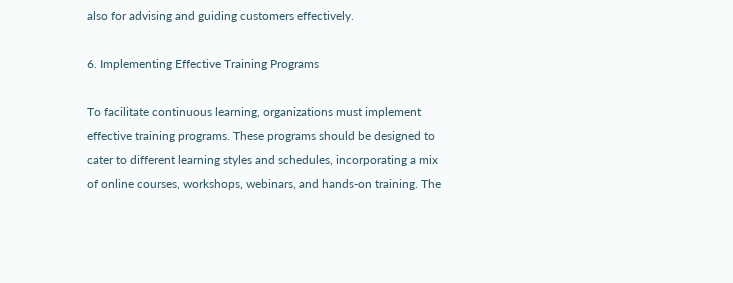also for advising and guiding customers effectively.

6. Implementing Effective Training Programs

To facilitate continuous learning, organizations must implement effective training programs. These programs should be designed to cater to different learning styles and schedules, incorporating a mix of online courses, workshops, webinars, and hands-on training. The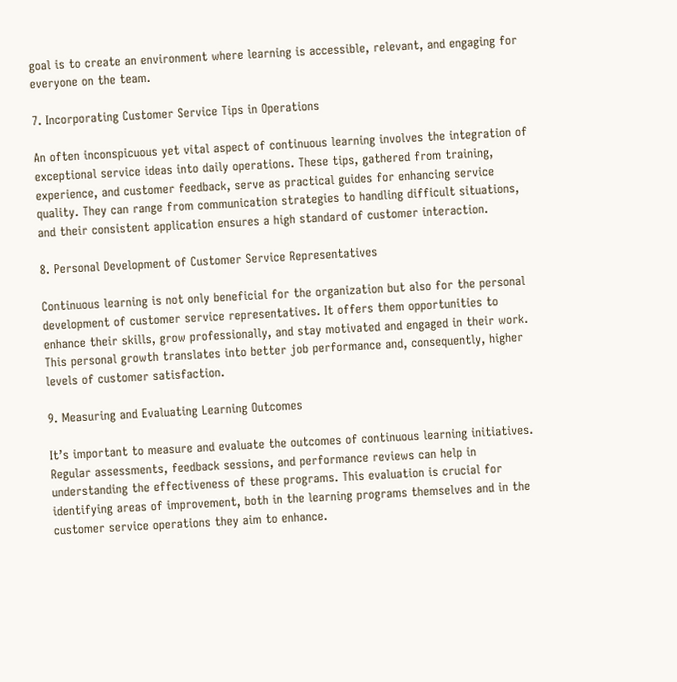goal is to create an environment where learning is accessible, relevant, and engaging for everyone on the team.

7. Incorporating Customer Service Tips in Operations

An often inconspicuous yet vital aspect of continuous learning involves the integration of exceptional service ideas into daily operations. These tips, gathered from training, experience, and customer feedback, serve as practical guides for enhancing service quality. They can range from communication strategies to handling difficult situations, and their consistent application ensures a high standard of customer interaction.

8. Personal Development of Customer Service Representatives

Continuous learning is not only beneficial for the organization but also for the personal development of customer service representatives. It offers them opportunities to enhance their skills, grow professionally, and stay motivated and engaged in their work. This personal growth translates into better job performance and, consequently, higher levels of customer satisfaction.

9. Measuring and Evaluating Learning Outcomes

It’s important to measure and evaluate the outcomes of continuous learning initiatives. Regular assessments, feedback sessions, and performance reviews can help in understanding the effectiveness of these programs. This evaluation is crucial for identifying areas of improvement, both in the learning programs themselves and in the customer service operations they aim to enhance.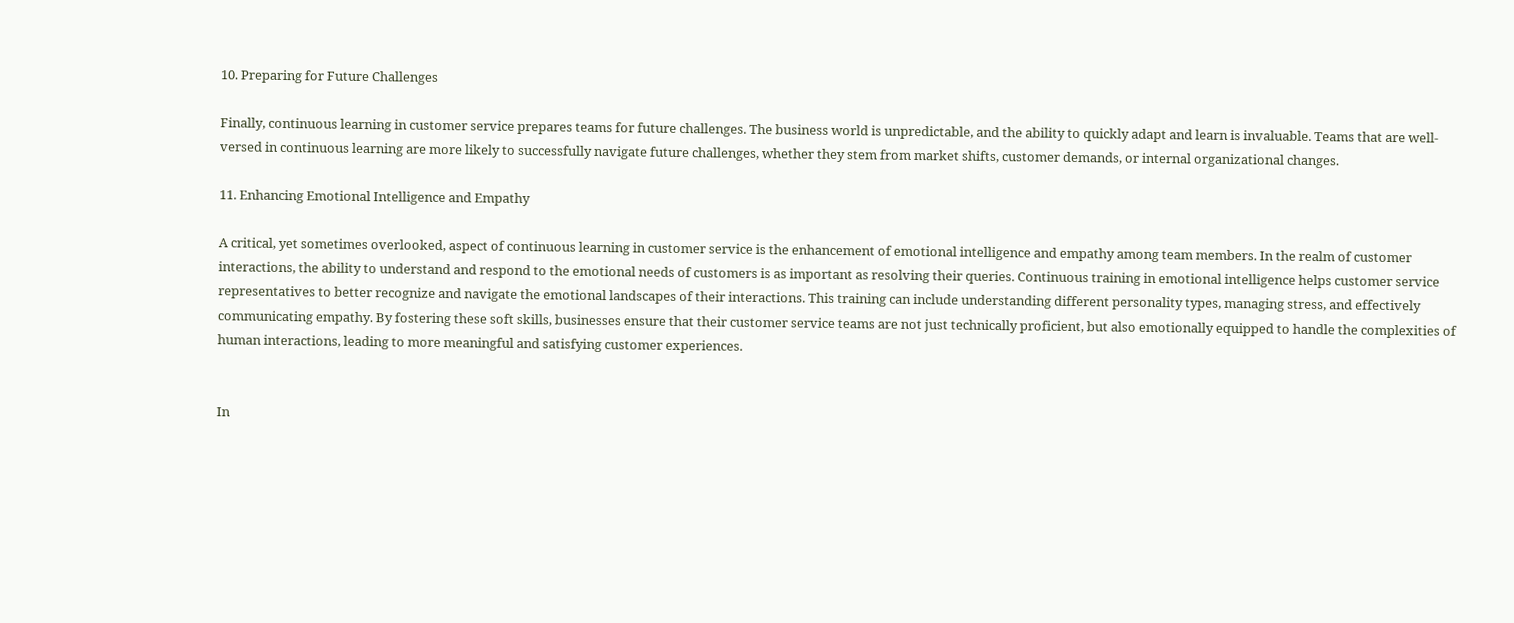10. Preparing for Future Challenges

Finally, continuous learning in customer service prepares teams for future challenges. The business world is unpredictable, and the ability to quickly adapt and learn is invaluable. Teams that are well-versed in continuous learning are more likely to successfully navigate future challenges, whether they stem from market shifts, customer demands, or internal organizational changes.

11. Enhancing Emotional Intelligence and Empathy

A critical, yet sometimes overlooked, aspect of continuous learning in customer service is the enhancement of emotional intelligence and empathy among team members. In the realm of customer interactions, the ability to understand and respond to the emotional needs of customers is as important as resolving their queries. Continuous training in emotional intelligence helps customer service representatives to better recognize and navigate the emotional landscapes of their interactions. This training can include understanding different personality types, managing stress, and effectively communicating empathy. By fostering these soft skills, businesses ensure that their customer service teams are not just technically proficient, but also emotionally equipped to handle the complexities of human interactions, leading to more meaningful and satisfying customer experiences.


In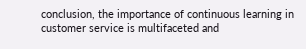conclusion, the importance of continuous learning in customer service is multifaceted and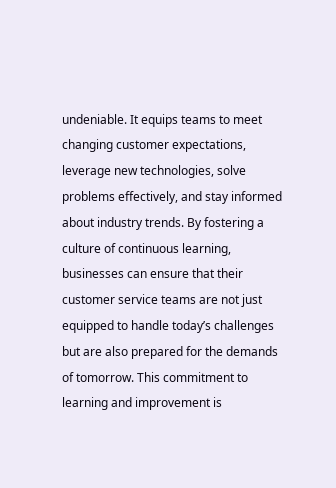undeniable. It equips teams to meet changing customer expectations, leverage new technologies, solve problems effectively, and stay informed about industry trends. By fostering a culture of continuous learning, businesses can ensure that their customer service teams are not just equipped to handle today’s challenges but are also prepared for the demands of tomorrow. This commitment to learning and improvement is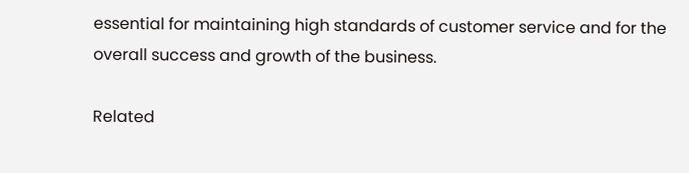essential for maintaining high standards of customer service and for the overall success and growth of the business.

Related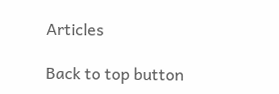Articles

Back to top button